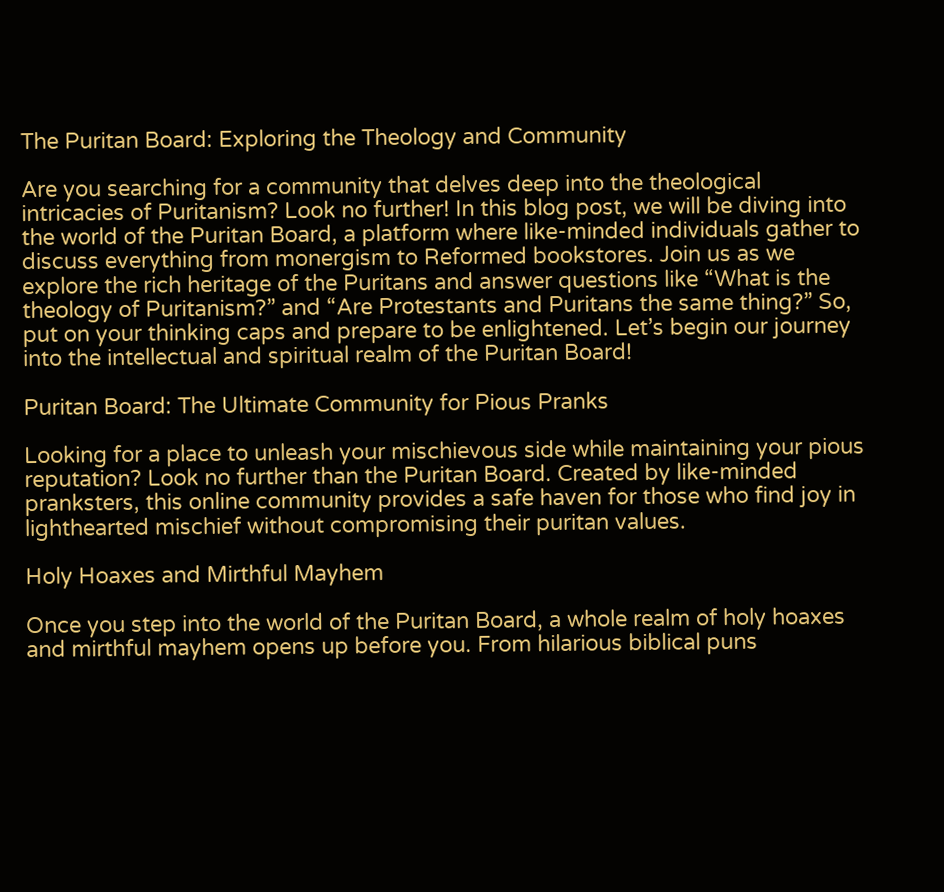The Puritan Board: Exploring the Theology and Community

Are you searching for a community that delves deep into the theological intricacies of Puritanism? Look no further! In this blog post, we will be diving into the world of the Puritan Board, a platform where like-minded individuals gather to discuss everything from monergism to Reformed bookstores. Join us as we explore the rich heritage of the Puritans and answer questions like “What is the theology of Puritanism?” and “Are Protestants and Puritans the same thing?” So, put on your thinking caps and prepare to be enlightened. Let’s begin our journey into the intellectual and spiritual realm of the Puritan Board!

Puritan Board: The Ultimate Community for Pious Pranks

Looking for a place to unleash your mischievous side while maintaining your pious reputation? Look no further than the Puritan Board. Created by like-minded pranksters, this online community provides a safe haven for those who find joy in lighthearted mischief without compromising their puritan values.

Holy Hoaxes and Mirthful Mayhem

Once you step into the world of the Puritan Board, a whole realm of holy hoaxes and mirthful mayhem opens up before you. From hilarious biblical puns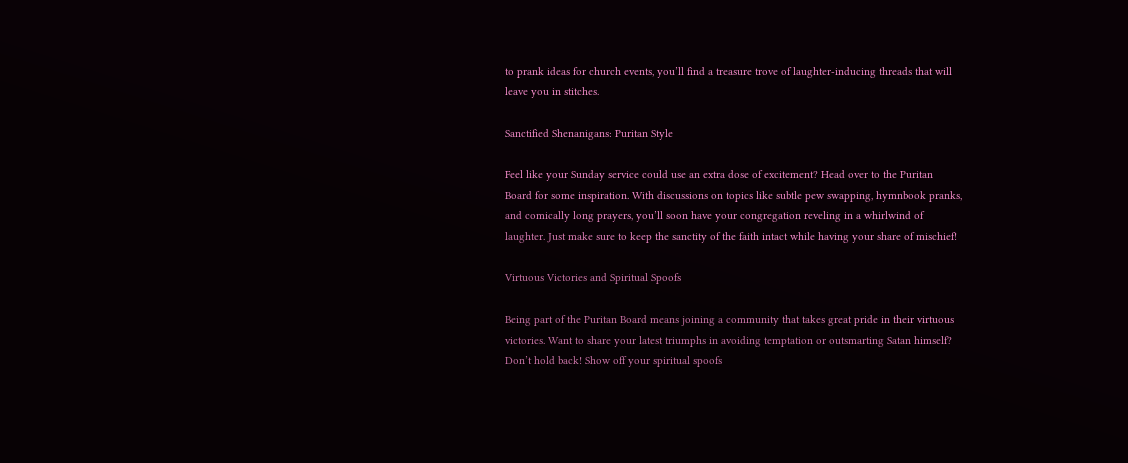to prank ideas for church events, you’ll find a treasure trove of laughter-inducing threads that will leave you in stitches.

Sanctified Shenanigans: Puritan Style

Feel like your Sunday service could use an extra dose of excitement? Head over to the Puritan Board for some inspiration. With discussions on topics like subtle pew swapping, hymnbook pranks, and comically long prayers, you’ll soon have your congregation reveling in a whirlwind of laughter. Just make sure to keep the sanctity of the faith intact while having your share of mischief!

Virtuous Victories and Spiritual Spoofs

Being part of the Puritan Board means joining a community that takes great pride in their virtuous victories. Want to share your latest triumphs in avoiding temptation or outsmarting Satan himself? Don’t hold back! Show off your spiritual spoofs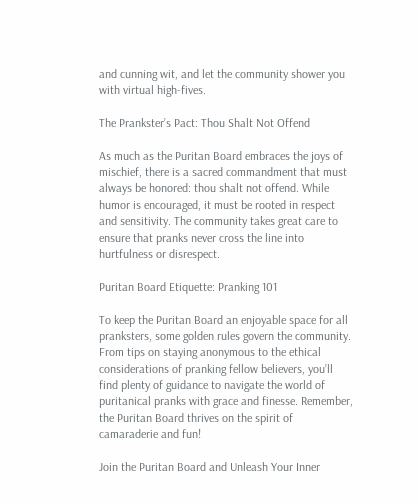and cunning wit, and let the community shower you with virtual high-fives.

The Prankster’s Pact: Thou Shalt Not Offend

As much as the Puritan Board embraces the joys of mischief, there is a sacred commandment that must always be honored: thou shalt not offend. While humor is encouraged, it must be rooted in respect and sensitivity. The community takes great care to ensure that pranks never cross the line into hurtfulness or disrespect.

Puritan Board Etiquette: Pranking 101

To keep the Puritan Board an enjoyable space for all pranksters, some golden rules govern the community. From tips on staying anonymous to the ethical considerations of pranking fellow believers, you’ll find plenty of guidance to navigate the world of puritanical pranks with grace and finesse. Remember, the Puritan Board thrives on the spirit of camaraderie and fun!

Join the Puritan Board and Unleash Your Inner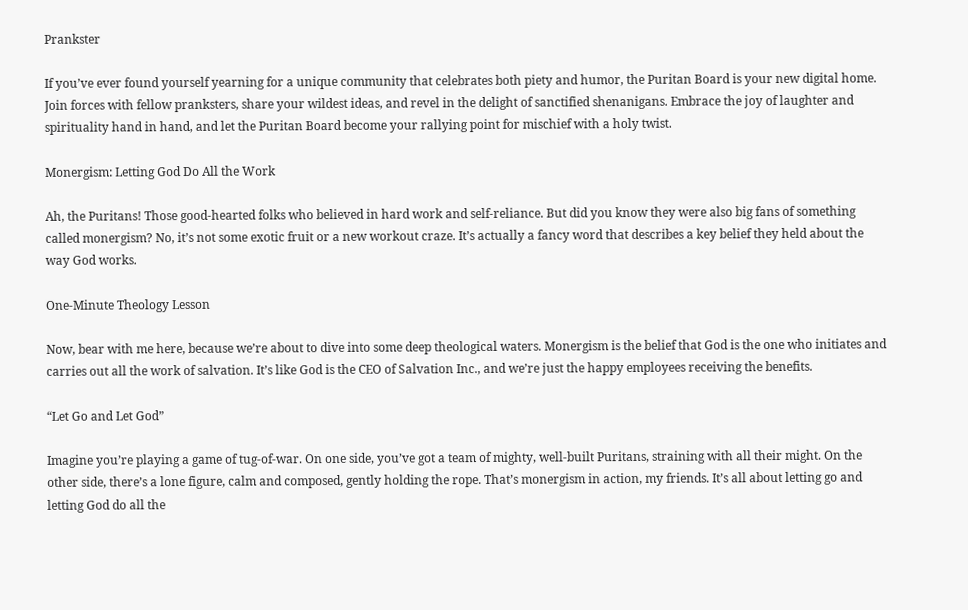Prankster

If you’ve ever found yourself yearning for a unique community that celebrates both piety and humor, the Puritan Board is your new digital home. Join forces with fellow pranksters, share your wildest ideas, and revel in the delight of sanctified shenanigans. Embrace the joy of laughter and spirituality hand in hand, and let the Puritan Board become your rallying point for mischief with a holy twist.

Monergism: Letting God Do All the Work

Ah, the Puritans! Those good-hearted folks who believed in hard work and self-reliance. But did you know they were also big fans of something called monergism? No, it’s not some exotic fruit or a new workout craze. It’s actually a fancy word that describes a key belief they held about the way God works.

One-Minute Theology Lesson

Now, bear with me here, because we’re about to dive into some deep theological waters. Monergism is the belief that God is the one who initiates and carries out all the work of salvation. It’s like God is the CEO of Salvation Inc., and we’re just the happy employees receiving the benefits.

“Let Go and Let God”

Imagine you’re playing a game of tug-of-war. On one side, you’ve got a team of mighty, well-built Puritans, straining with all their might. On the other side, there’s a lone figure, calm and composed, gently holding the rope. That’s monergism in action, my friends. It’s all about letting go and letting God do all the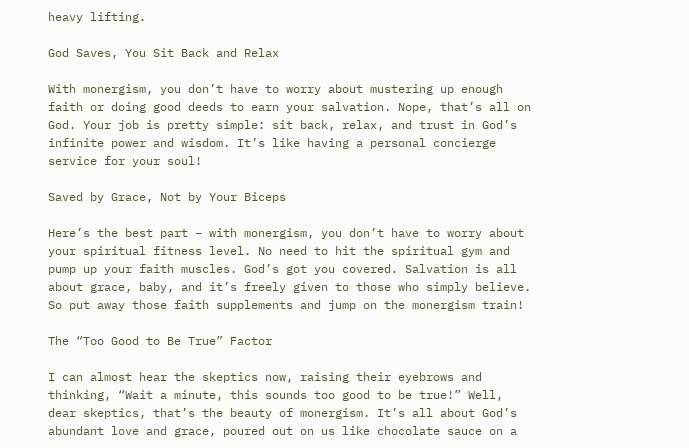heavy lifting.

God Saves, You Sit Back and Relax

With monergism, you don’t have to worry about mustering up enough faith or doing good deeds to earn your salvation. Nope, that’s all on God. Your job is pretty simple: sit back, relax, and trust in God’s infinite power and wisdom. It’s like having a personal concierge service for your soul!

Saved by Grace, Not by Your Biceps

Here’s the best part – with monergism, you don’t have to worry about your spiritual fitness level. No need to hit the spiritual gym and pump up your faith muscles. God’s got you covered. Salvation is all about grace, baby, and it’s freely given to those who simply believe. So put away those faith supplements and jump on the monergism train!

The “Too Good to Be True” Factor

I can almost hear the skeptics now, raising their eyebrows and thinking, “Wait a minute, this sounds too good to be true!” Well, dear skeptics, that’s the beauty of monergism. It’s all about God’s abundant love and grace, poured out on us like chocolate sauce on a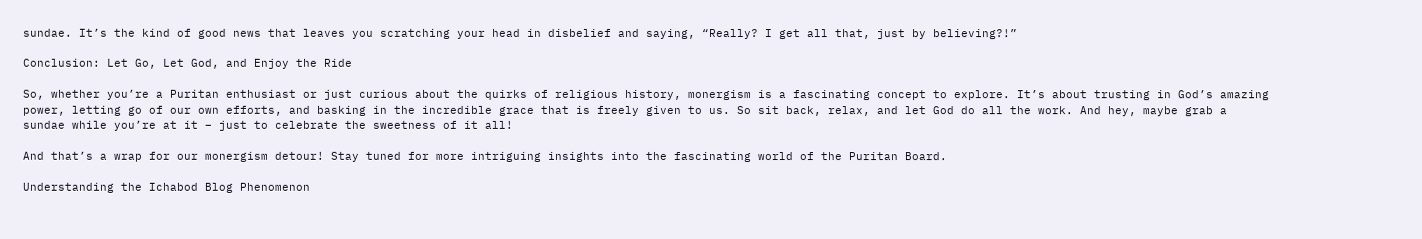sundae. It’s the kind of good news that leaves you scratching your head in disbelief and saying, “Really? I get all that, just by believing?!”

Conclusion: Let Go, Let God, and Enjoy the Ride

So, whether you’re a Puritan enthusiast or just curious about the quirks of religious history, monergism is a fascinating concept to explore. It’s about trusting in God’s amazing power, letting go of our own efforts, and basking in the incredible grace that is freely given to us. So sit back, relax, and let God do all the work. And hey, maybe grab a sundae while you’re at it – just to celebrate the sweetness of it all!

And that’s a wrap for our monergism detour! Stay tuned for more intriguing insights into the fascinating world of the Puritan Board.

Understanding the Ichabod Blog Phenomenon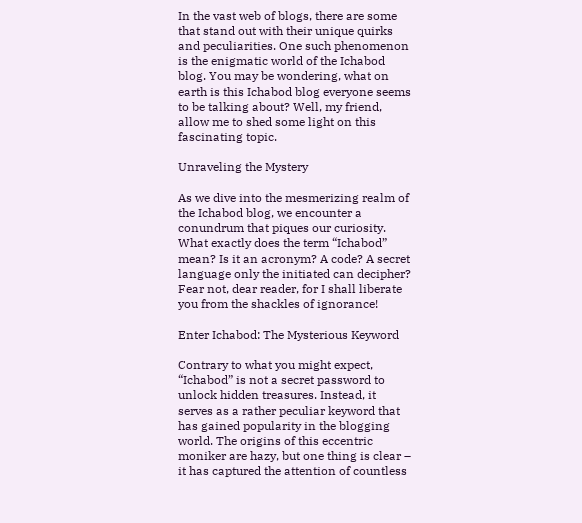In the vast web of blogs, there are some that stand out with their unique quirks and peculiarities. One such phenomenon is the enigmatic world of the Ichabod blog. You may be wondering, what on earth is this Ichabod blog everyone seems to be talking about? Well, my friend, allow me to shed some light on this fascinating topic.

Unraveling the Mystery

As we dive into the mesmerizing realm of the Ichabod blog, we encounter a conundrum that piques our curiosity. What exactly does the term “Ichabod” mean? Is it an acronym? A code? A secret language only the initiated can decipher? Fear not, dear reader, for I shall liberate you from the shackles of ignorance!

Enter Ichabod: The Mysterious Keyword

Contrary to what you might expect, “Ichabod” is not a secret password to unlock hidden treasures. Instead, it serves as a rather peculiar keyword that has gained popularity in the blogging world. The origins of this eccentric moniker are hazy, but one thing is clear – it has captured the attention of countless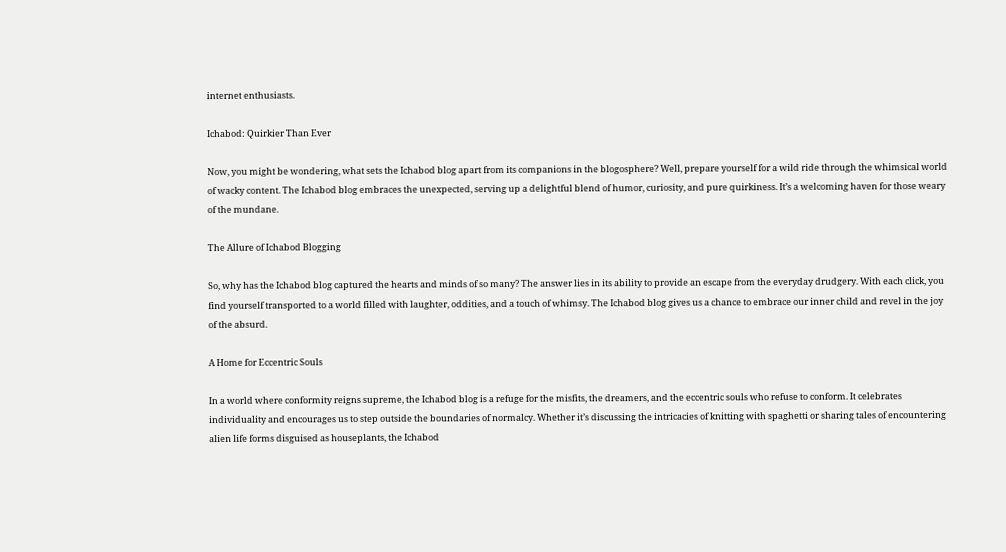internet enthusiasts.

Ichabod: Quirkier Than Ever

Now, you might be wondering, what sets the Ichabod blog apart from its companions in the blogosphere? Well, prepare yourself for a wild ride through the whimsical world of wacky content. The Ichabod blog embraces the unexpected, serving up a delightful blend of humor, curiosity, and pure quirkiness. It’s a welcoming haven for those weary of the mundane.

The Allure of Ichabod Blogging

So, why has the Ichabod blog captured the hearts and minds of so many? The answer lies in its ability to provide an escape from the everyday drudgery. With each click, you find yourself transported to a world filled with laughter, oddities, and a touch of whimsy. The Ichabod blog gives us a chance to embrace our inner child and revel in the joy of the absurd.

A Home for Eccentric Souls

In a world where conformity reigns supreme, the Ichabod blog is a refuge for the misfits, the dreamers, and the eccentric souls who refuse to conform. It celebrates individuality and encourages us to step outside the boundaries of normalcy. Whether it’s discussing the intricacies of knitting with spaghetti or sharing tales of encountering alien life forms disguised as houseplants, the Ichabod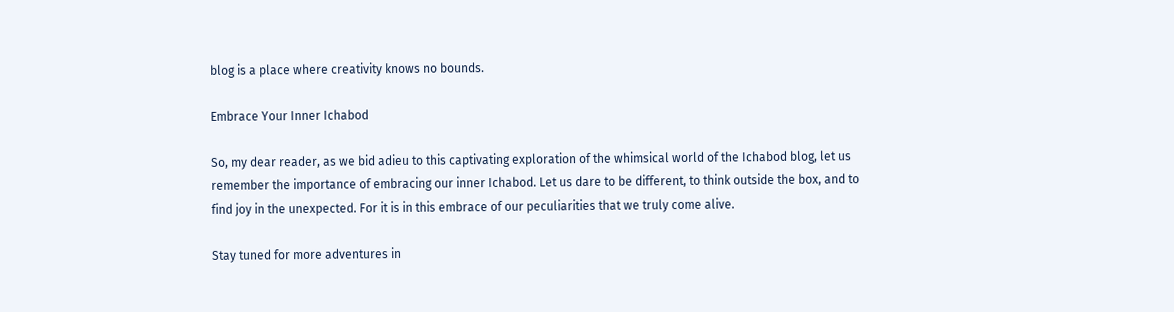blog is a place where creativity knows no bounds.

Embrace Your Inner Ichabod

So, my dear reader, as we bid adieu to this captivating exploration of the whimsical world of the Ichabod blog, let us remember the importance of embracing our inner Ichabod. Let us dare to be different, to think outside the box, and to find joy in the unexpected. For it is in this embrace of our peculiarities that we truly come alive.

Stay tuned for more adventures in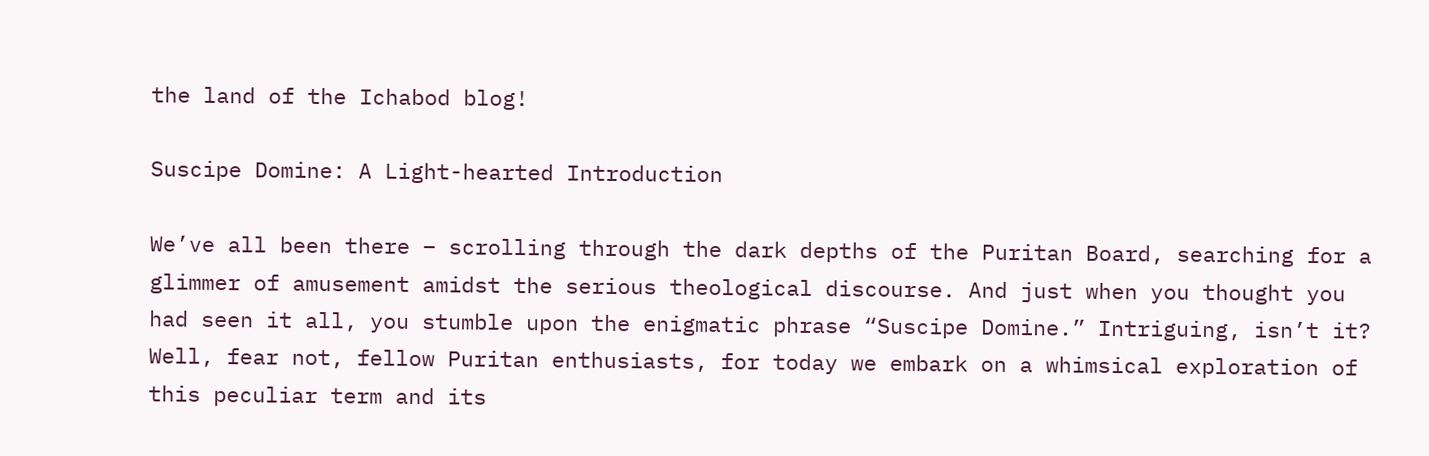the land of the Ichabod blog!

Suscipe Domine: A Light-hearted Introduction

We’ve all been there – scrolling through the dark depths of the Puritan Board, searching for a glimmer of amusement amidst the serious theological discourse. And just when you thought you had seen it all, you stumble upon the enigmatic phrase “Suscipe Domine.” Intriguing, isn’t it? Well, fear not, fellow Puritan enthusiasts, for today we embark on a whimsical exploration of this peculiar term and its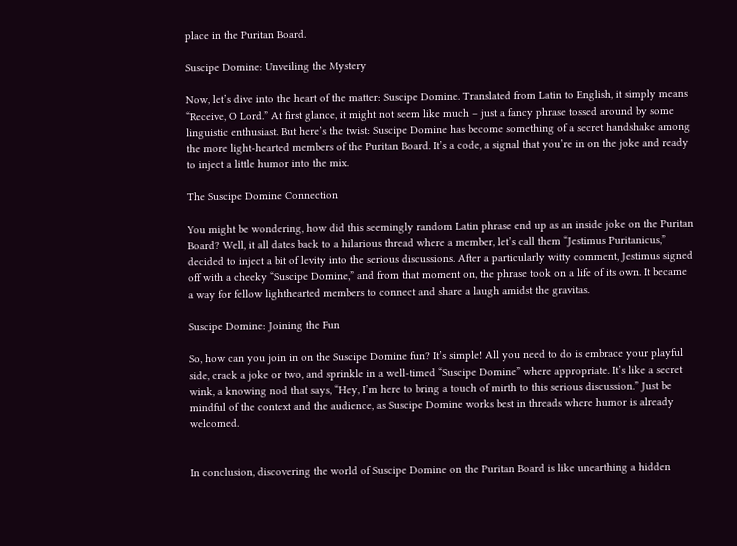place in the Puritan Board.

Suscipe Domine: Unveiling the Mystery

Now, let’s dive into the heart of the matter: Suscipe Domine. Translated from Latin to English, it simply means “Receive, O Lord.” At first glance, it might not seem like much – just a fancy phrase tossed around by some linguistic enthusiast. But here’s the twist: Suscipe Domine has become something of a secret handshake among the more light-hearted members of the Puritan Board. It’s a code, a signal that you’re in on the joke and ready to inject a little humor into the mix.

The Suscipe Domine Connection

You might be wondering, how did this seemingly random Latin phrase end up as an inside joke on the Puritan Board? Well, it all dates back to a hilarious thread where a member, let’s call them “Jestimus Puritanicus,” decided to inject a bit of levity into the serious discussions. After a particularly witty comment, Jestimus signed off with a cheeky “Suscipe Domine,” and from that moment on, the phrase took on a life of its own. It became a way for fellow lighthearted members to connect and share a laugh amidst the gravitas.

Suscipe Domine: Joining the Fun

So, how can you join in on the Suscipe Domine fun? It’s simple! All you need to do is embrace your playful side, crack a joke or two, and sprinkle in a well-timed “Suscipe Domine” where appropriate. It’s like a secret wink, a knowing nod that says, “Hey, I’m here to bring a touch of mirth to this serious discussion.” Just be mindful of the context and the audience, as Suscipe Domine works best in threads where humor is already welcomed.


In conclusion, discovering the world of Suscipe Domine on the Puritan Board is like unearthing a hidden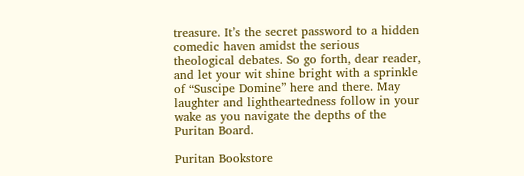treasure. It’s the secret password to a hidden comedic haven amidst the serious theological debates. So go forth, dear reader, and let your wit shine bright with a sprinkle of “Suscipe Domine” here and there. May laughter and lightheartedness follow in your wake as you navigate the depths of the Puritan Board.

Puritan Bookstore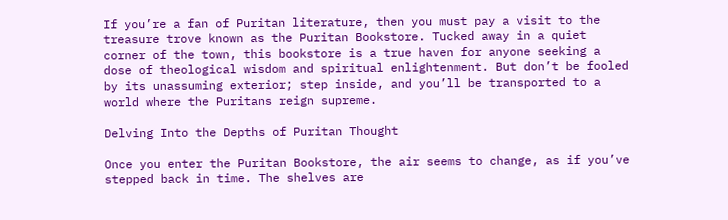If you’re a fan of Puritan literature, then you must pay a visit to the treasure trove known as the Puritan Bookstore. Tucked away in a quiet corner of the town, this bookstore is a true haven for anyone seeking a dose of theological wisdom and spiritual enlightenment. But don’t be fooled by its unassuming exterior; step inside, and you’ll be transported to a world where the Puritans reign supreme.

Delving Into the Depths of Puritan Thought

Once you enter the Puritan Bookstore, the air seems to change, as if you’ve stepped back in time. The shelves are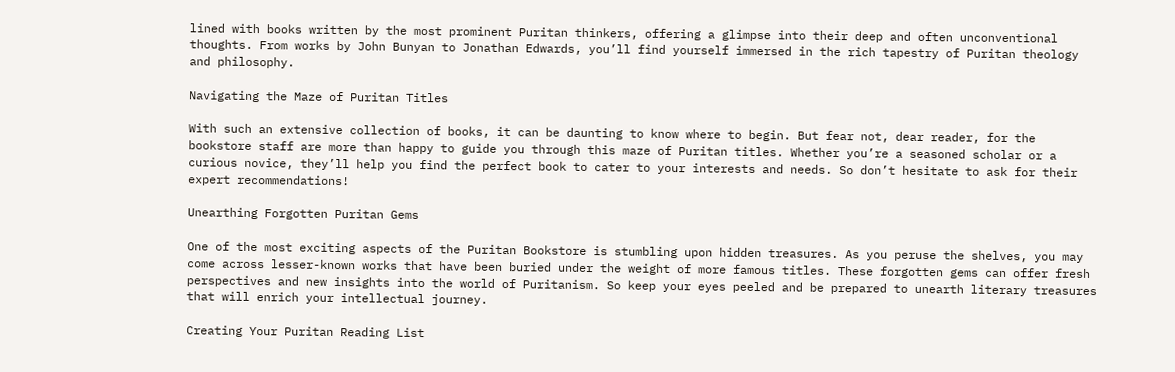lined with books written by the most prominent Puritan thinkers, offering a glimpse into their deep and often unconventional thoughts. From works by John Bunyan to Jonathan Edwards, you’ll find yourself immersed in the rich tapestry of Puritan theology and philosophy.

Navigating the Maze of Puritan Titles

With such an extensive collection of books, it can be daunting to know where to begin. But fear not, dear reader, for the bookstore staff are more than happy to guide you through this maze of Puritan titles. Whether you’re a seasoned scholar or a curious novice, they’ll help you find the perfect book to cater to your interests and needs. So don’t hesitate to ask for their expert recommendations!

Unearthing Forgotten Puritan Gems

One of the most exciting aspects of the Puritan Bookstore is stumbling upon hidden treasures. As you peruse the shelves, you may come across lesser-known works that have been buried under the weight of more famous titles. These forgotten gems can offer fresh perspectives and new insights into the world of Puritanism. So keep your eyes peeled and be prepared to unearth literary treasures that will enrich your intellectual journey.

Creating Your Puritan Reading List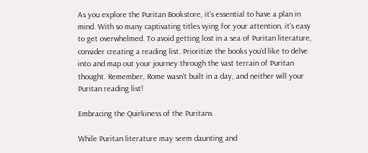As you explore the Puritan Bookstore, it’s essential to have a plan in mind. With so many captivating titles vying for your attention, it’s easy to get overwhelmed. To avoid getting lost in a sea of Puritan literature, consider creating a reading list. Prioritize the books you’d like to delve into and map out your journey through the vast terrain of Puritan thought. Remember, Rome wasn’t built in a day, and neither will your Puritan reading list!

Embracing the Quirkiness of the Puritans

While Puritan literature may seem daunting and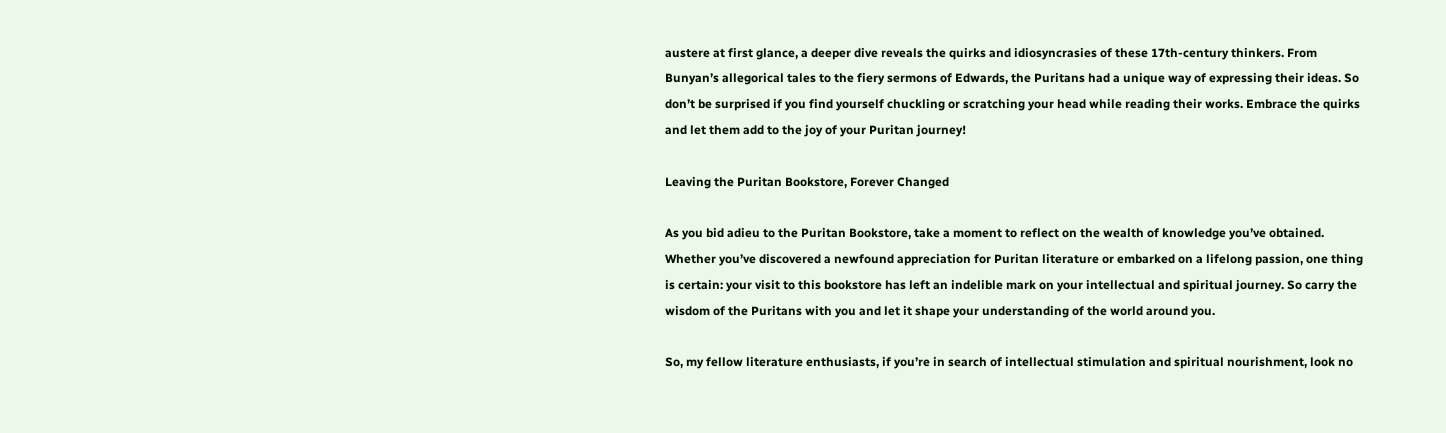austere at first glance, a deeper dive reveals the quirks and idiosyncrasies of these 17th-century thinkers. From Bunyan’s allegorical tales to the fiery sermons of Edwards, the Puritans had a unique way of expressing their ideas. So don’t be surprised if you find yourself chuckling or scratching your head while reading their works. Embrace the quirks and let them add to the joy of your Puritan journey!

Leaving the Puritan Bookstore, Forever Changed

As you bid adieu to the Puritan Bookstore, take a moment to reflect on the wealth of knowledge you’ve obtained. Whether you’ve discovered a newfound appreciation for Puritan literature or embarked on a lifelong passion, one thing is certain: your visit to this bookstore has left an indelible mark on your intellectual and spiritual journey. So carry the wisdom of the Puritans with you and let it shape your understanding of the world around you.

So, my fellow literature enthusiasts, if you’re in search of intellectual stimulation and spiritual nourishment, look no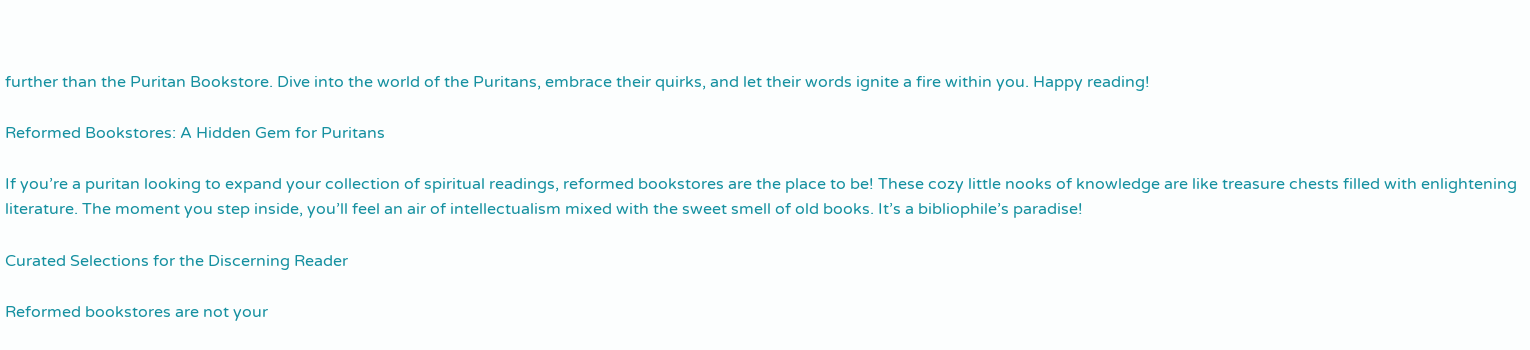further than the Puritan Bookstore. Dive into the world of the Puritans, embrace their quirks, and let their words ignite a fire within you. Happy reading!

Reformed Bookstores: A Hidden Gem for Puritans

If you’re a puritan looking to expand your collection of spiritual readings, reformed bookstores are the place to be! These cozy little nooks of knowledge are like treasure chests filled with enlightening literature. The moment you step inside, you’ll feel an air of intellectualism mixed with the sweet smell of old books. It’s a bibliophile’s paradise!

Curated Selections for the Discerning Reader

Reformed bookstores are not your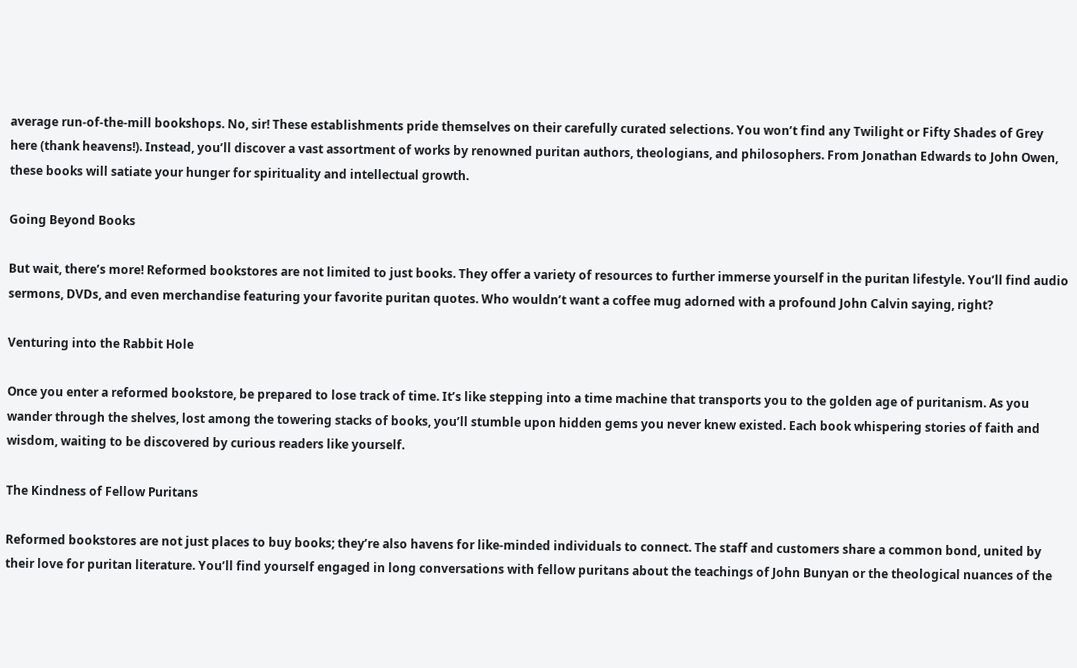average run-of-the-mill bookshops. No, sir! These establishments pride themselves on their carefully curated selections. You won’t find any Twilight or Fifty Shades of Grey here (thank heavens!). Instead, you’ll discover a vast assortment of works by renowned puritan authors, theologians, and philosophers. From Jonathan Edwards to John Owen, these books will satiate your hunger for spirituality and intellectual growth.

Going Beyond Books

But wait, there’s more! Reformed bookstores are not limited to just books. They offer a variety of resources to further immerse yourself in the puritan lifestyle. You’ll find audio sermons, DVDs, and even merchandise featuring your favorite puritan quotes. Who wouldn’t want a coffee mug adorned with a profound John Calvin saying, right?

Venturing into the Rabbit Hole

Once you enter a reformed bookstore, be prepared to lose track of time. It’s like stepping into a time machine that transports you to the golden age of puritanism. As you wander through the shelves, lost among the towering stacks of books, you’ll stumble upon hidden gems you never knew existed. Each book whispering stories of faith and wisdom, waiting to be discovered by curious readers like yourself.

The Kindness of Fellow Puritans

Reformed bookstores are not just places to buy books; they’re also havens for like-minded individuals to connect. The staff and customers share a common bond, united by their love for puritan literature. You’ll find yourself engaged in long conversations with fellow puritans about the teachings of John Bunyan or the theological nuances of the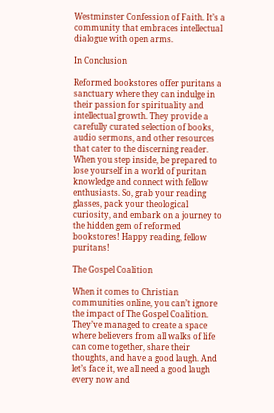Westminster Confession of Faith. It’s a community that embraces intellectual dialogue with open arms.

In Conclusion

Reformed bookstores offer puritans a sanctuary where they can indulge in their passion for spirituality and intellectual growth. They provide a carefully curated selection of books, audio sermons, and other resources that cater to the discerning reader. When you step inside, be prepared to lose yourself in a world of puritan knowledge and connect with fellow enthusiasts. So, grab your reading glasses, pack your theological curiosity, and embark on a journey to the hidden gem of reformed bookstores! Happy reading, fellow puritans!

The Gospel Coalition

When it comes to Christian communities online, you can’t ignore the impact of The Gospel Coalition. They’ve managed to create a space where believers from all walks of life can come together, share their thoughts, and have a good laugh. And let’s face it, we all need a good laugh every now and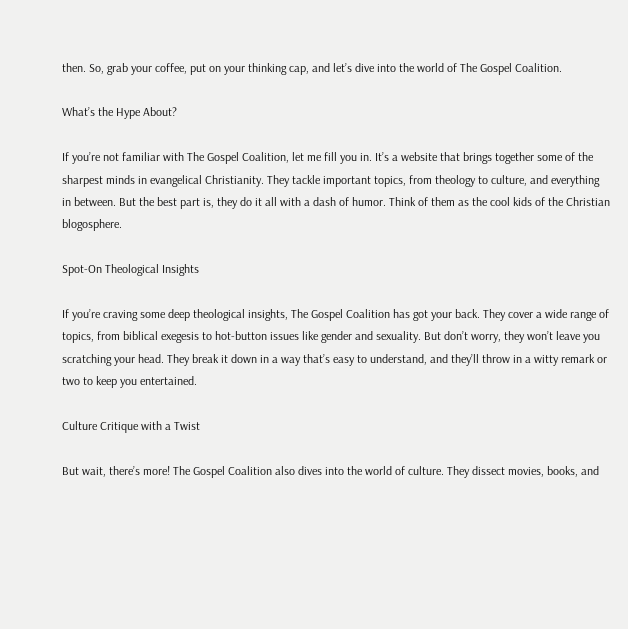then. So, grab your coffee, put on your thinking cap, and let’s dive into the world of The Gospel Coalition.

What’s the Hype About?

If you’re not familiar with The Gospel Coalition, let me fill you in. It’s a website that brings together some of the sharpest minds in evangelical Christianity. They tackle important topics, from theology to culture, and everything in between. But the best part is, they do it all with a dash of humor. Think of them as the cool kids of the Christian blogosphere.

Spot-On Theological Insights

If you’re craving some deep theological insights, The Gospel Coalition has got your back. They cover a wide range of topics, from biblical exegesis to hot-button issues like gender and sexuality. But don’t worry, they won’t leave you scratching your head. They break it down in a way that’s easy to understand, and they’ll throw in a witty remark or two to keep you entertained.

Culture Critique with a Twist

But wait, there’s more! The Gospel Coalition also dives into the world of culture. They dissect movies, books, and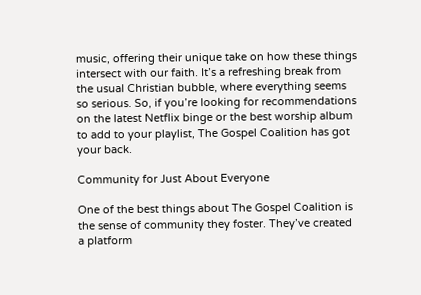music, offering their unique take on how these things intersect with our faith. It’s a refreshing break from the usual Christian bubble, where everything seems so serious. So, if you’re looking for recommendations on the latest Netflix binge or the best worship album to add to your playlist, The Gospel Coalition has got your back.

Community for Just About Everyone

One of the best things about The Gospel Coalition is the sense of community they foster. They’ve created a platform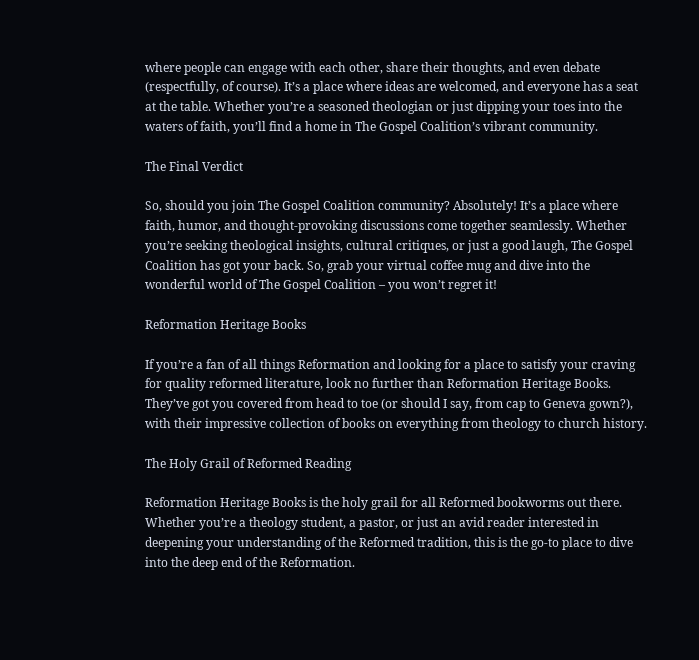where people can engage with each other, share their thoughts, and even debate (respectfully, of course). It’s a place where ideas are welcomed, and everyone has a seat at the table. Whether you’re a seasoned theologian or just dipping your toes into the waters of faith, you’ll find a home in The Gospel Coalition’s vibrant community.

The Final Verdict

So, should you join The Gospel Coalition community? Absolutely! It’s a place where faith, humor, and thought-provoking discussions come together seamlessly. Whether you’re seeking theological insights, cultural critiques, or just a good laugh, The Gospel Coalition has got your back. So, grab your virtual coffee mug and dive into the wonderful world of The Gospel Coalition – you won’t regret it!

Reformation Heritage Books

If you’re a fan of all things Reformation and looking for a place to satisfy your craving for quality reformed literature, look no further than Reformation Heritage Books. They’ve got you covered from head to toe (or should I say, from cap to Geneva gown?), with their impressive collection of books on everything from theology to church history.

The Holy Grail of Reformed Reading

Reformation Heritage Books is the holy grail for all Reformed bookworms out there. Whether you’re a theology student, a pastor, or just an avid reader interested in deepening your understanding of the Reformed tradition, this is the go-to place to dive into the deep end of the Reformation.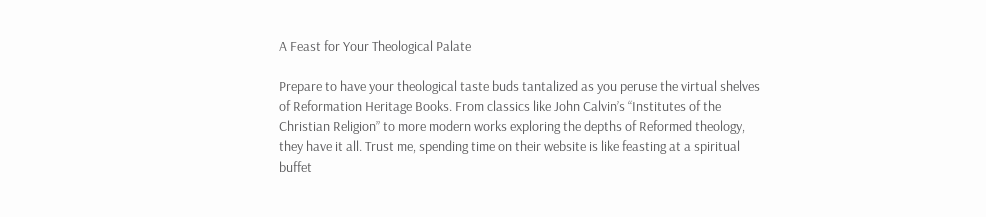A Feast for Your Theological Palate

Prepare to have your theological taste buds tantalized as you peruse the virtual shelves of Reformation Heritage Books. From classics like John Calvin’s “Institutes of the Christian Religion” to more modern works exploring the depths of Reformed theology, they have it all. Trust me, spending time on their website is like feasting at a spiritual buffet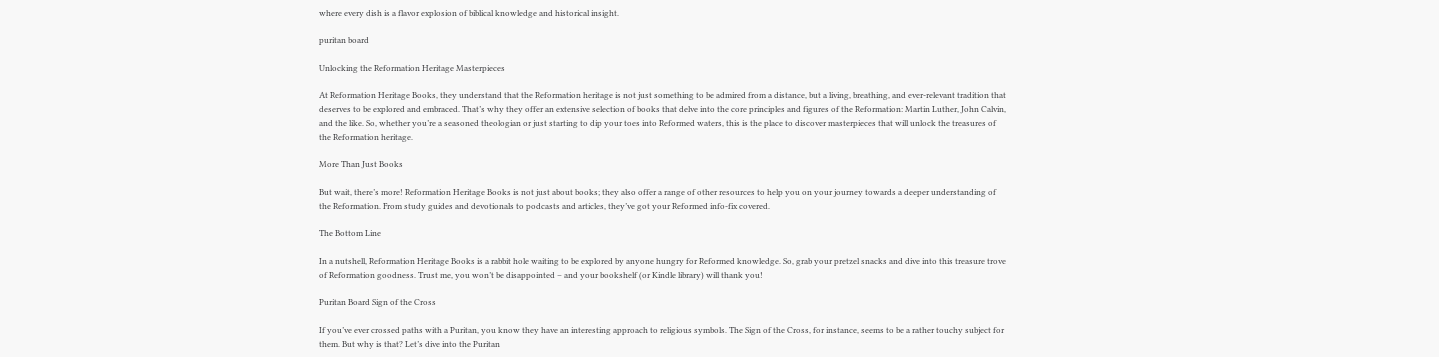where every dish is a flavor explosion of biblical knowledge and historical insight.

puritan board

Unlocking the Reformation Heritage Masterpieces

At Reformation Heritage Books, they understand that the Reformation heritage is not just something to be admired from a distance, but a living, breathing, and ever-relevant tradition that deserves to be explored and embraced. That’s why they offer an extensive selection of books that delve into the core principles and figures of the Reformation: Martin Luther, John Calvin, and the like. So, whether you’re a seasoned theologian or just starting to dip your toes into Reformed waters, this is the place to discover masterpieces that will unlock the treasures of the Reformation heritage.

More Than Just Books

But wait, there’s more! Reformation Heritage Books is not just about books; they also offer a range of other resources to help you on your journey towards a deeper understanding of the Reformation. From study guides and devotionals to podcasts and articles, they’ve got your Reformed info-fix covered.

The Bottom Line

In a nutshell, Reformation Heritage Books is a rabbit hole waiting to be explored by anyone hungry for Reformed knowledge. So, grab your pretzel snacks and dive into this treasure trove of Reformation goodness. Trust me, you won’t be disappointed – and your bookshelf (or Kindle library) will thank you!

Puritan Board Sign of the Cross

If you’ve ever crossed paths with a Puritan, you know they have an interesting approach to religious symbols. The Sign of the Cross, for instance, seems to be a rather touchy subject for them. But why is that? Let’s dive into the Puritan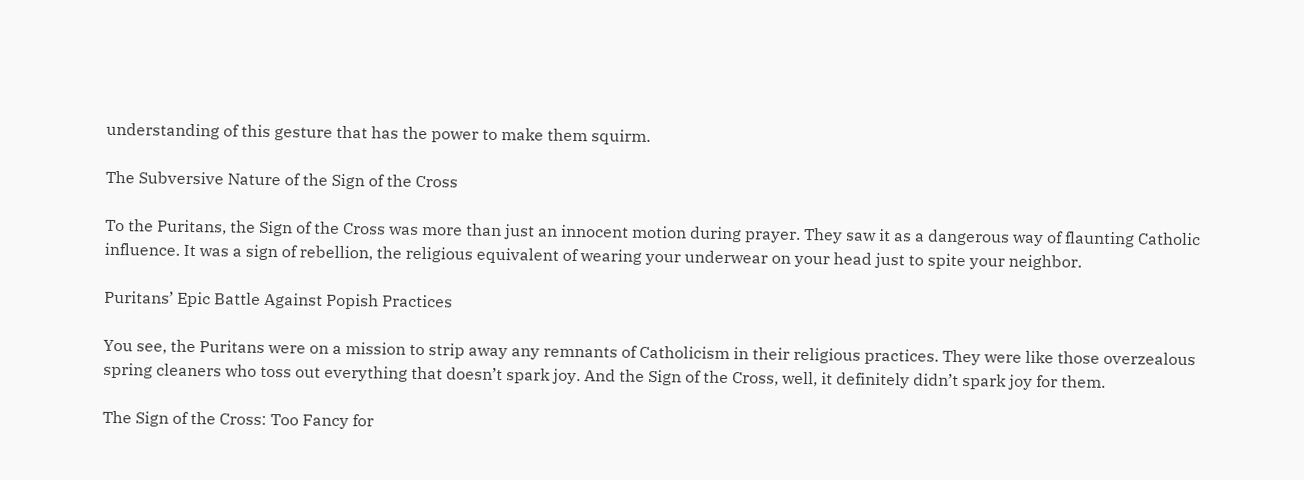understanding of this gesture that has the power to make them squirm.

The Subversive Nature of the Sign of the Cross

To the Puritans, the Sign of the Cross was more than just an innocent motion during prayer. They saw it as a dangerous way of flaunting Catholic influence. It was a sign of rebellion, the religious equivalent of wearing your underwear on your head just to spite your neighbor.

Puritans’ Epic Battle Against Popish Practices

You see, the Puritans were on a mission to strip away any remnants of Catholicism in their religious practices. They were like those overzealous spring cleaners who toss out everything that doesn’t spark joy. And the Sign of the Cross, well, it definitely didn’t spark joy for them.

The Sign of the Cross: Too Fancy for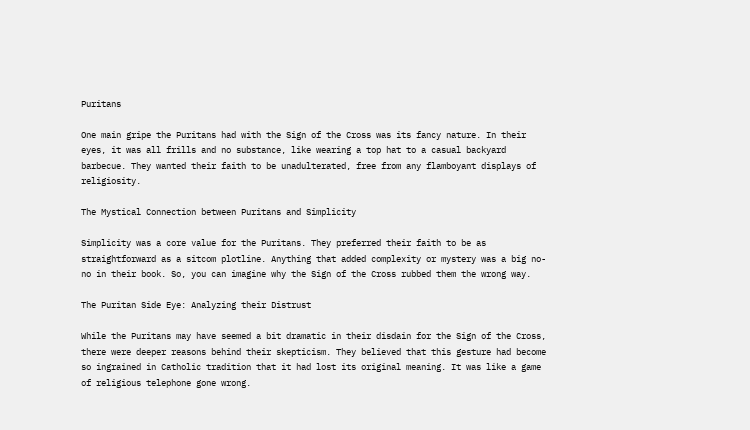Puritans

One main gripe the Puritans had with the Sign of the Cross was its fancy nature. In their eyes, it was all frills and no substance, like wearing a top hat to a casual backyard barbecue. They wanted their faith to be unadulterated, free from any flamboyant displays of religiosity.

The Mystical Connection between Puritans and Simplicity

Simplicity was a core value for the Puritans. They preferred their faith to be as straightforward as a sitcom plotline. Anything that added complexity or mystery was a big no-no in their book. So, you can imagine why the Sign of the Cross rubbed them the wrong way.

The Puritan Side Eye: Analyzing their Distrust

While the Puritans may have seemed a bit dramatic in their disdain for the Sign of the Cross, there were deeper reasons behind their skepticism. They believed that this gesture had become so ingrained in Catholic tradition that it had lost its original meaning. It was like a game of religious telephone gone wrong.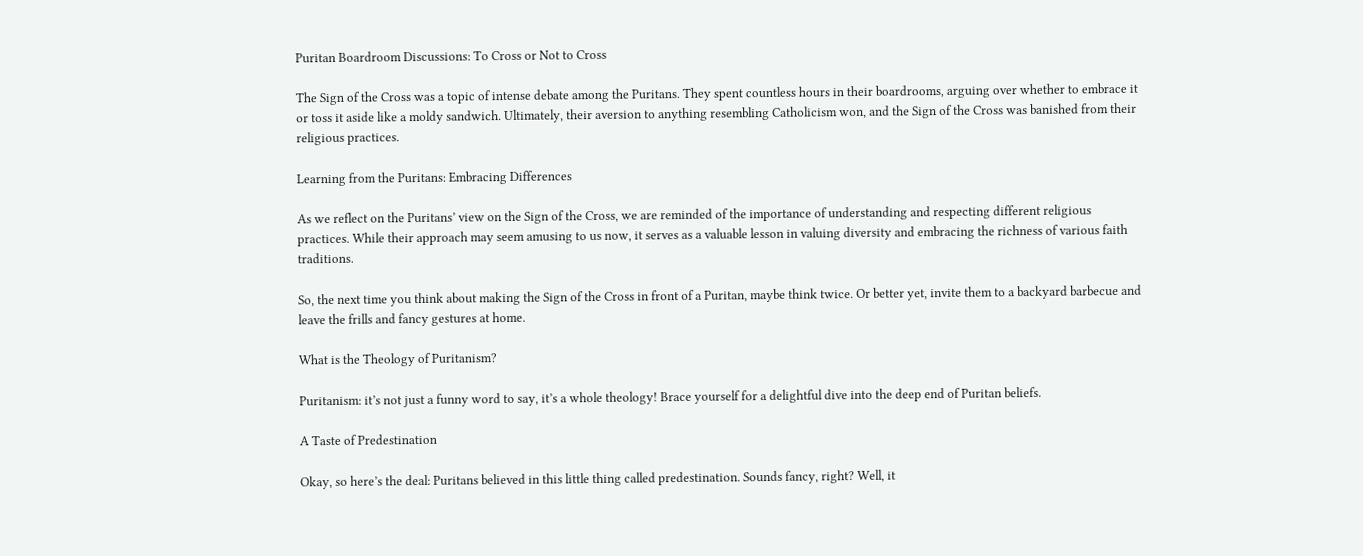Puritan Boardroom Discussions: To Cross or Not to Cross

The Sign of the Cross was a topic of intense debate among the Puritans. They spent countless hours in their boardrooms, arguing over whether to embrace it or toss it aside like a moldy sandwich. Ultimately, their aversion to anything resembling Catholicism won, and the Sign of the Cross was banished from their religious practices.

Learning from the Puritans: Embracing Differences

As we reflect on the Puritans’ view on the Sign of the Cross, we are reminded of the importance of understanding and respecting different religious practices. While their approach may seem amusing to us now, it serves as a valuable lesson in valuing diversity and embracing the richness of various faith traditions.

So, the next time you think about making the Sign of the Cross in front of a Puritan, maybe think twice. Or better yet, invite them to a backyard barbecue and leave the frills and fancy gestures at home.

What is the Theology of Puritanism?

Puritanism: it’s not just a funny word to say, it’s a whole theology! Brace yourself for a delightful dive into the deep end of Puritan beliefs.

A Taste of Predestination

Okay, so here’s the deal: Puritans believed in this little thing called predestination. Sounds fancy, right? Well, it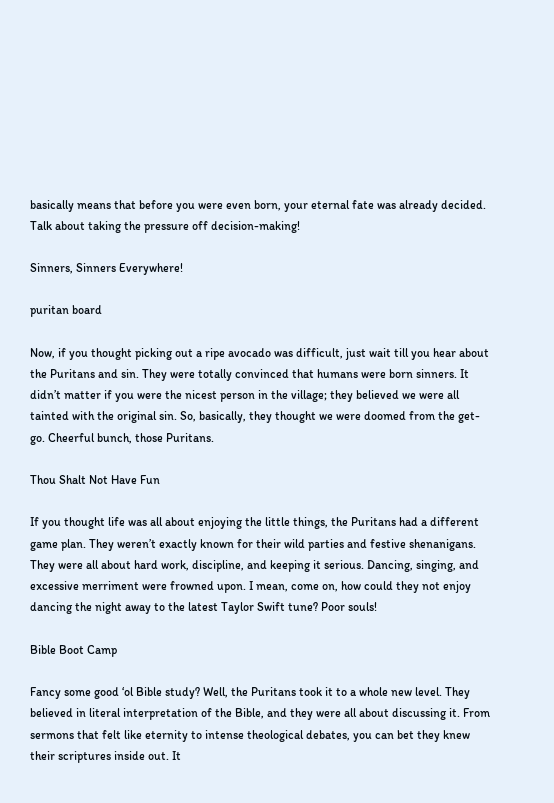basically means that before you were even born, your eternal fate was already decided. Talk about taking the pressure off decision-making!

Sinners, Sinners Everywhere!

puritan board

Now, if you thought picking out a ripe avocado was difficult, just wait till you hear about the Puritans and sin. They were totally convinced that humans were born sinners. It didn’t matter if you were the nicest person in the village; they believed we were all tainted with the original sin. So, basically, they thought we were doomed from the get-go. Cheerful bunch, those Puritans.

Thou Shalt Not Have Fun

If you thought life was all about enjoying the little things, the Puritans had a different game plan. They weren’t exactly known for their wild parties and festive shenanigans. They were all about hard work, discipline, and keeping it serious. Dancing, singing, and excessive merriment were frowned upon. I mean, come on, how could they not enjoy dancing the night away to the latest Taylor Swift tune? Poor souls!

Bible Boot Camp

Fancy some good ‘ol Bible study? Well, the Puritans took it to a whole new level. They believed in literal interpretation of the Bible, and they were all about discussing it. From sermons that felt like eternity to intense theological debates, you can bet they knew their scriptures inside out. It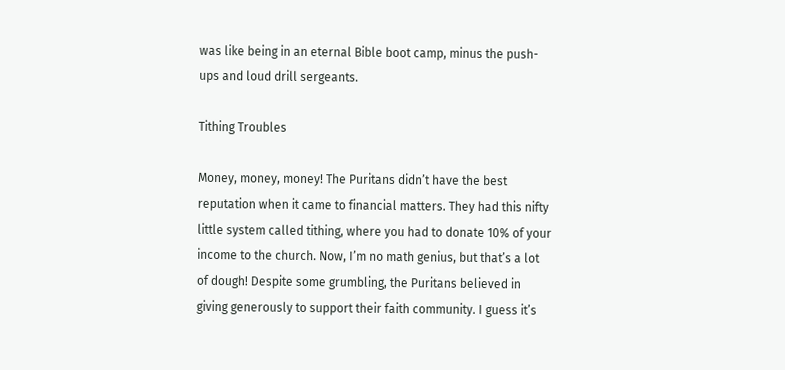was like being in an eternal Bible boot camp, minus the push-ups and loud drill sergeants.

Tithing Troubles

Money, money, money! The Puritans didn’t have the best reputation when it came to financial matters. They had this nifty little system called tithing, where you had to donate 10% of your income to the church. Now, I’m no math genius, but that’s a lot of dough! Despite some grumbling, the Puritans believed in giving generously to support their faith community. I guess it’s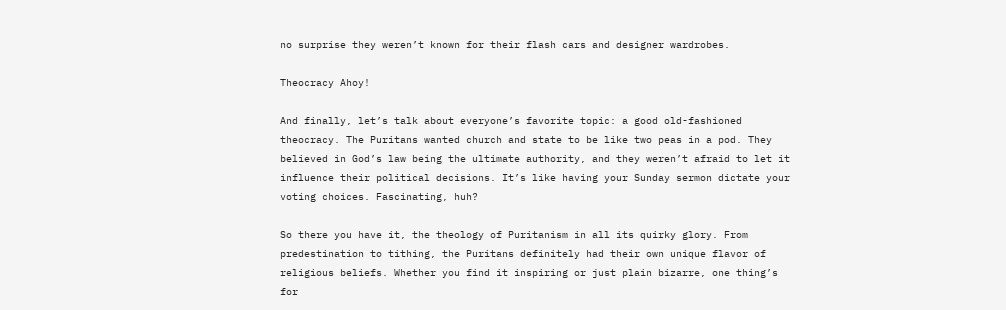no surprise they weren’t known for their flash cars and designer wardrobes.

Theocracy Ahoy!

And finally, let’s talk about everyone’s favorite topic: a good old-fashioned theocracy. The Puritans wanted church and state to be like two peas in a pod. They believed in God’s law being the ultimate authority, and they weren’t afraid to let it influence their political decisions. It’s like having your Sunday sermon dictate your voting choices. Fascinating, huh?

So there you have it, the theology of Puritanism in all its quirky glory. From predestination to tithing, the Puritans definitely had their own unique flavor of religious beliefs. Whether you find it inspiring or just plain bizarre, one thing’s for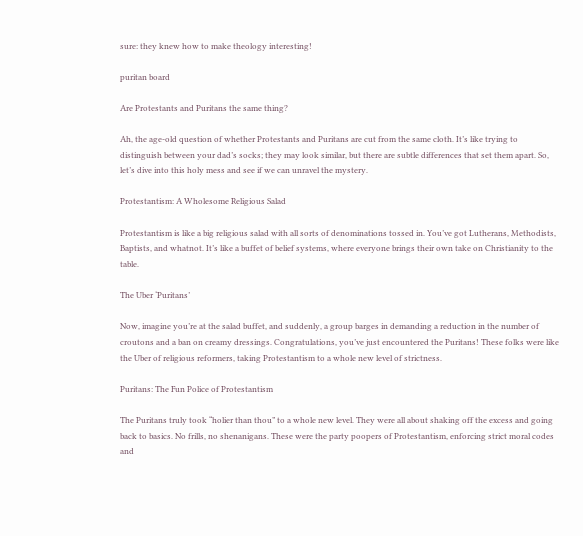sure: they knew how to make theology interesting!

puritan board

Are Protestants and Puritans the same thing?

Ah, the age-old question of whether Protestants and Puritans are cut from the same cloth. It’s like trying to distinguish between your dad’s socks; they may look similar, but there are subtle differences that set them apart. So, let’s dive into this holy mess and see if we can unravel the mystery.

Protestantism: A Wholesome Religious Salad

Protestantism is like a big religious salad with all sorts of denominations tossed in. You’ve got Lutherans, Methodists, Baptists, and whatnot. It’s like a buffet of belief systems, where everyone brings their own take on Christianity to the table.

The Uber ‘Puritans’

Now, imagine you’re at the salad buffet, and suddenly, a group barges in demanding a reduction in the number of croutons and a ban on creamy dressings. Congratulations, you’ve just encountered the Puritans! These folks were like the Uber of religious reformers, taking Protestantism to a whole new level of strictness.

Puritans: The Fun Police of Protestantism

The Puritans truly took “holier than thou” to a whole new level. They were all about shaking off the excess and going back to basics. No frills, no shenanigans. These were the party poopers of Protestantism, enforcing strict moral codes and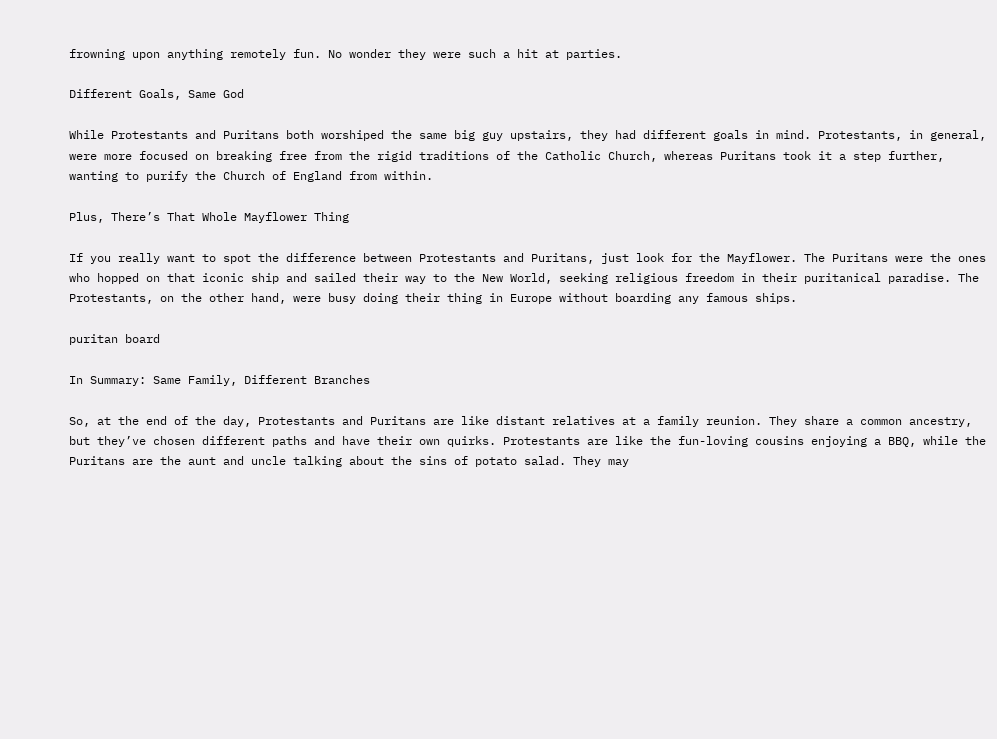frowning upon anything remotely fun. No wonder they were such a hit at parties.

Different Goals, Same God

While Protestants and Puritans both worshiped the same big guy upstairs, they had different goals in mind. Protestants, in general, were more focused on breaking free from the rigid traditions of the Catholic Church, whereas Puritans took it a step further, wanting to purify the Church of England from within.

Plus, There’s That Whole Mayflower Thing

If you really want to spot the difference between Protestants and Puritans, just look for the Mayflower. The Puritans were the ones who hopped on that iconic ship and sailed their way to the New World, seeking religious freedom in their puritanical paradise. The Protestants, on the other hand, were busy doing their thing in Europe without boarding any famous ships.

puritan board

In Summary: Same Family, Different Branches

So, at the end of the day, Protestants and Puritans are like distant relatives at a family reunion. They share a common ancestry, but they’ve chosen different paths and have their own quirks. Protestants are like the fun-loving cousins enjoying a BBQ, while the Puritans are the aunt and uncle talking about the sins of potato salad. They may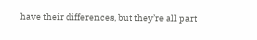have their differences, but they’re all part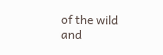of the wild and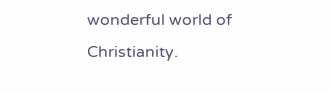wonderful world of Christianity.